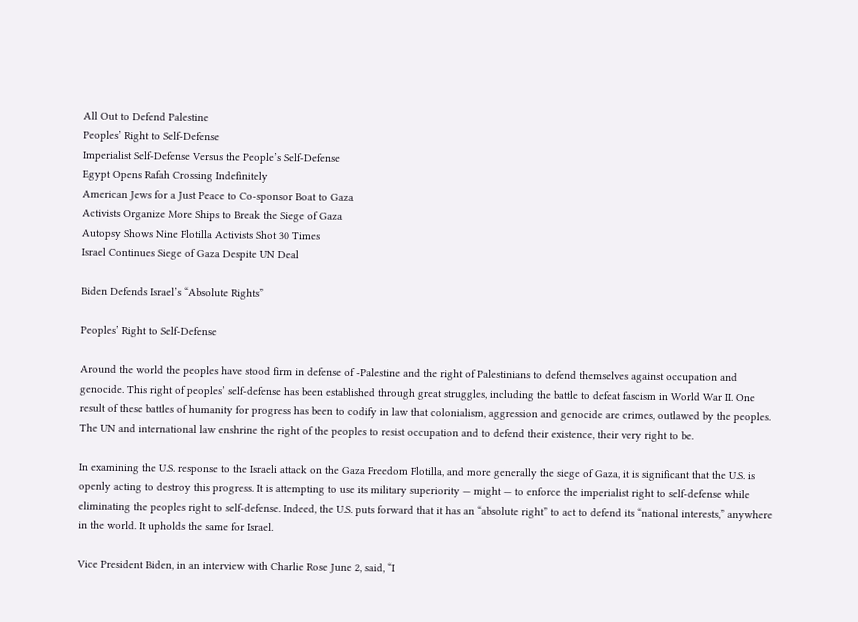All Out to Defend Palestine
Peoples’ Right to Self-Defense
Imperialist Self-Defense Versus the People’s Self-Defense
Egypt Opens Rafah Crossing Indefinitely
American Jews for a Just Peace to Co-sponsor Boat to Gaza
Activists Organize More Ships to Break the Siege of Gaza
Autopsy Shows Nine Flotilla Activists Shot 30 Times
Israel Continues Siege of Gaza Despite UN Deal

Biden Defends Israel’s “Absolute Rights”

Peoples’ Right to Self-Defense

Around the world the peoples have stood firm in defense of -Palestine and the right of Palestinians to defend themselves against occupation and genocide. This right of peoples’ self-defense has been established through great struggles, including the battle to defeat fascism in World War II. One result of these battles of humanity for progress has been to codify in law that colonialism, aggression and genocide are crimes, outlawed by the peoples. The UN and international law enshrine the right of the peoples to resist occupation and to defend their existence, their very right to be.

In examining the U.S. response to the Israeli attack on the Gaza Freedom Flotilla, and more generally the siege of Gaza, it is significant that the U.S. is openly acting to destroy this progress. It is attempting to use its military superiority — might — to enforce the imperialist right to self-defense while eliminating the peoples right to self-defense. Indeed, the U.S. puts forward that it has an “absolute right” to act to defend its “national interests,” anywhere in the world. It upholds the same for Israel.

Vice President Biden, in an interview with Charlie Rose June 2, said, “I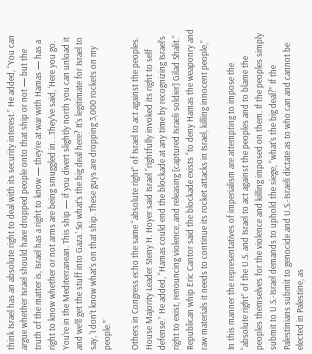think Israel has an absolute right to deal with its security interest.” He added, “You can argue whether Israel should have dropped people onto that ship or not — but the truth of the matter is, Israel has a right to know — they’re at war with Hamas — has a right to know whether or not arms are being smuggled in. ..They’ve said, ‘Here you go. You’re in the Mediterranean. This ship — if you divert slightly north you can unload it and we’ll get the stuff into Gaza.’ So what’s the big deal here? It’s legitimate for Israel to say, ‘I don’t know what’s on that ship. These guys are dropping 3,000 rockets on my people.’”

Others in Congress echo the same “absolute right” of Israel to act against the peoples. House Majority Leader Steny H. Hoyer said Israel “rightfully invoked its right to self defense.” He added, “Hamas could end the blockade at any time by recognizing Israel’s right to exist, renouncing violence, and releasing [captured Israeli soldier] Gilad Shalit.” Republican whip Eric Cantor said the blockade exists “to deny Hamas the weaponry and raw materials it needs to continue its rocket attacks in Israel, killing innocent people,”

In this manner the representatives of imperialism are attempting to impose the “absolute right” of the U.S. and Israel to act against the peoples and to blame the peoples themselves for the violence and killing imposed on them. If the peoples simply submit to U.S.-Israel demands to uphold the siege, “what’s the big deal?” If the Palestinians submit to genocide and U.S.-Israeli dictate as to who can and cannot be elected in Palestine, as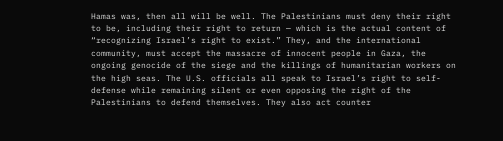Hamas was, then all will be well. The Palestinians must deny their right to be, including their right to return — which is the actual content of “recognizing Israel’s right to exist.” They, and the international community, must accept the massacre of innocent people in Gaza, the ongoing genocide of the siege and the killings of humanitarian workers on the high seas. The U.S. officials all speak to Israel’s right to self-defense while remaining silent or even opposing the right of the Palestinians to defend themselves. They also act counter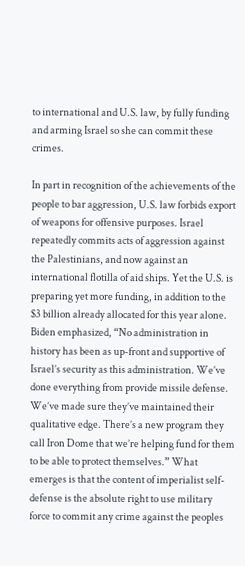to international and U.S. law, by fully funding and arming Israel so she can commit these crimes.

In part in recognition of the achievements of the people to bar aggression, U.S. law forbids export of weapons for offensive purposes. Israel repeatedly commits acts of aggression against the Palestinians, and now against an international flotilla of aid ships. Yet the U.S. is preparing yet more funding, in addition to the $3 billion already allocated for this year alone. Biden emphasized, “No administration in history has been as up-front and supportive of Israel’s security as this administration. We’ve done everything from provide missile defense. We’ve made sure they’ve maintained their qualitative edge. There’s a new program they call Iron Dome that we’re helping fund for them to be able to protect themselves.” What emerges is that the content of imperialist self-defense is the absolute right to use military force to commit any crime against the peoples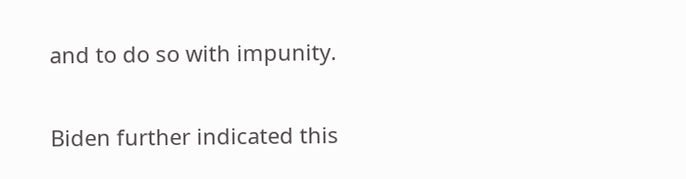and to do so with impunity.

Biden further indicated this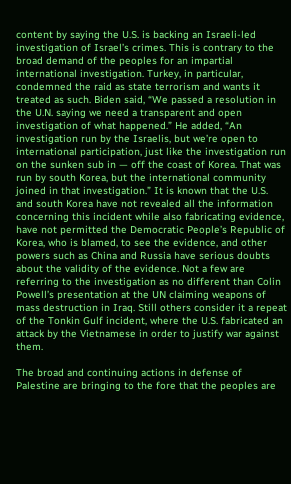content by saying the U.S. is backing an Israeli-led investigation of Israel’s crimes. This is contrary to the broad demand of the peoples for an impartial international investigation. Turkey, in particular, condemned the raid as state terrorism and wants it treated as such. Biden said, “We passed a resolution in the U.N. saying we need a transparent and open investigation of what happened.” He added, “An investigation run by the Israelis, but we’re open to international participation, just like the investigation run on the sunken sub in — off the coast of Korea. That was run by south Korea, but the international community joined in that investigation.” It is known that the U.S. and south Korea have not revealed all the information concerning this incident while also fabricating evidence, have not permitted the Democratic People’s Republic of Korea, who is blamed, to see the evidence, and other powers such as China and Russia have serious doubts about the validity of the evidence. Not a few are referring to the investigation as no different than Colin Powell’s presentation at the UN claiming weapons of mass destruction in Iraq. Still others consider it a repeat of the Tonkin Gulf incident, where the U.S. fabricated an attack by the Vietnamese in order to justify war against them.

The broad and continuing actions in defense of Palestine are bringing to the fore that the peoples are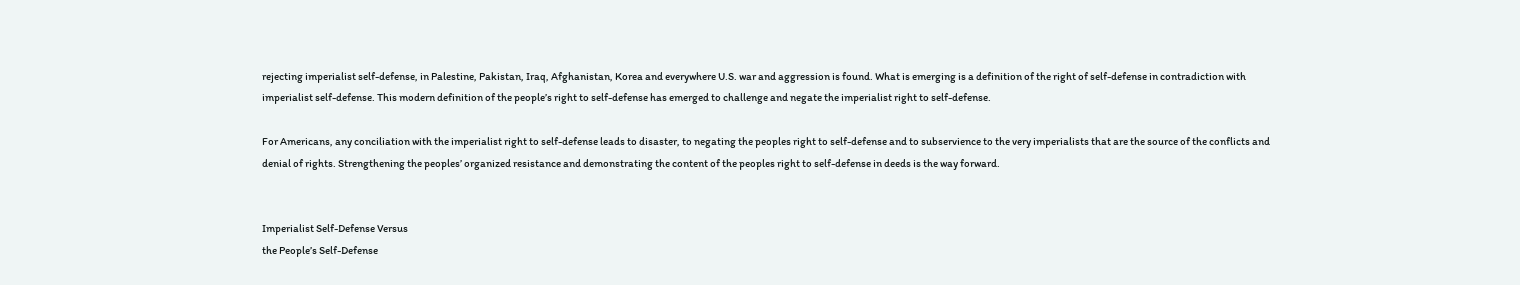rejecting imperialist self-defense, in Palestine, Pakistan, Iraq, Afghanistan, Korea and everywhere U.S. war and aggression is found. What is emerging is a definition of the right of self-defense in contradiction with imperialist self-defense. This modern definition of the people’s right to self-defense has emerged to challenge and negate the imperialist right to self-defense.

For Americans, any conciliation with the imperialist right to self-defense leads to disaster, to negating the peoples right to self-defense and to subservience to the very imperialists that are the source of the conflicts and denial of rights. Strengthening the peoples’ organized resistance and demonstrating the content of the peoples right to self-defense in deeds is the way forward.


Imperialist Self-Defense Versus
the People’s Self-Defense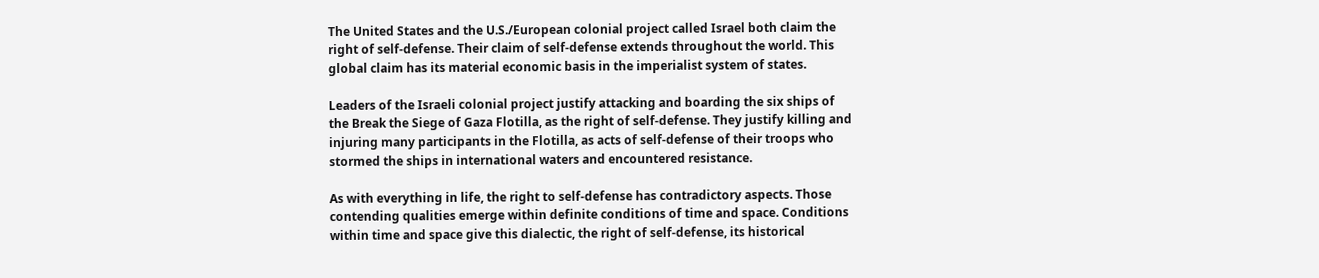The United States and the U.S./European colonial project called Israel both claim the right of self-defense. Their claim of self-defense extends throughout the world. This global claim has its material economic basis in the imperialist system of states.

Leaders of the Israeli colonial project justify attacking and boarding the six ships of the Break the Siege of Gaza Flotilla, as the right of self-defense. They justify killing and injuring many participants in the Flotilla, as acts of self-defense of their troops who stormed the ships in international waters and encountered resistance.

As with everything in life, the right to self-defense has contradictory aspects. Those contending qualities emerge within definite conditions of time and space. Conditions within time and space give this dialectic, the right of self-defense, its historical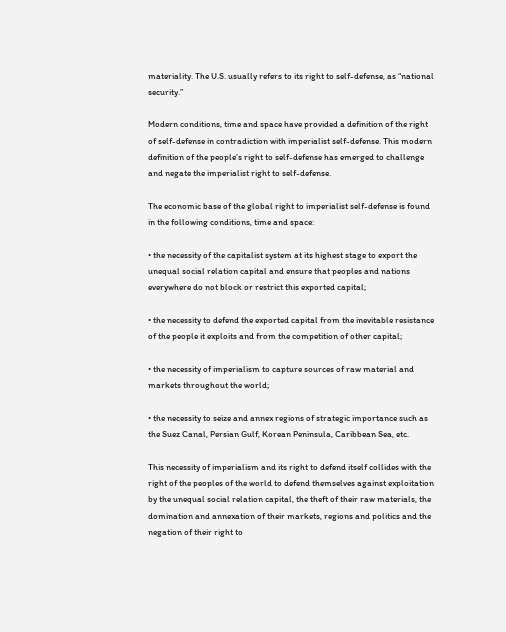materiality. The U.S. usually refers to its right to self-defense, as “national security.”

Modern conditions, time and space have provided a definition of the right of self-defense in contradiction with imperialist self-defense. This modern definition of the people’s right to self-defense has emerged to challenge and negate the imperialist right to self-defense.

The economic base of the global right to imperialist self-defense is found in the following conditions, time and space:

• the necessity of the capitalist system at its highest stage to export the unequal social relation capital and ensure that peoples and nations everywhere do not block or restrict this exported capital;

• the necessity to defend the exported capital from the inevitable resistance of the people it exploits and from the competition of other capital;

• the necessity of imperialism to capture sources of raw material and markets throughout the world;

• the necessity to seize and annex regions of strategic importance such as the Suez Canal, Persian Gulf, Korean Peninsula, Caribbean Sea, etc.

This necessity of imperialism and its right to defend itself collides with the right of the peoples of the world to defend themselves against exploitation by the unequal social relation capital, the theft of their raw materials, the domination and annexation of their markets, regions and politics and the negation of their right to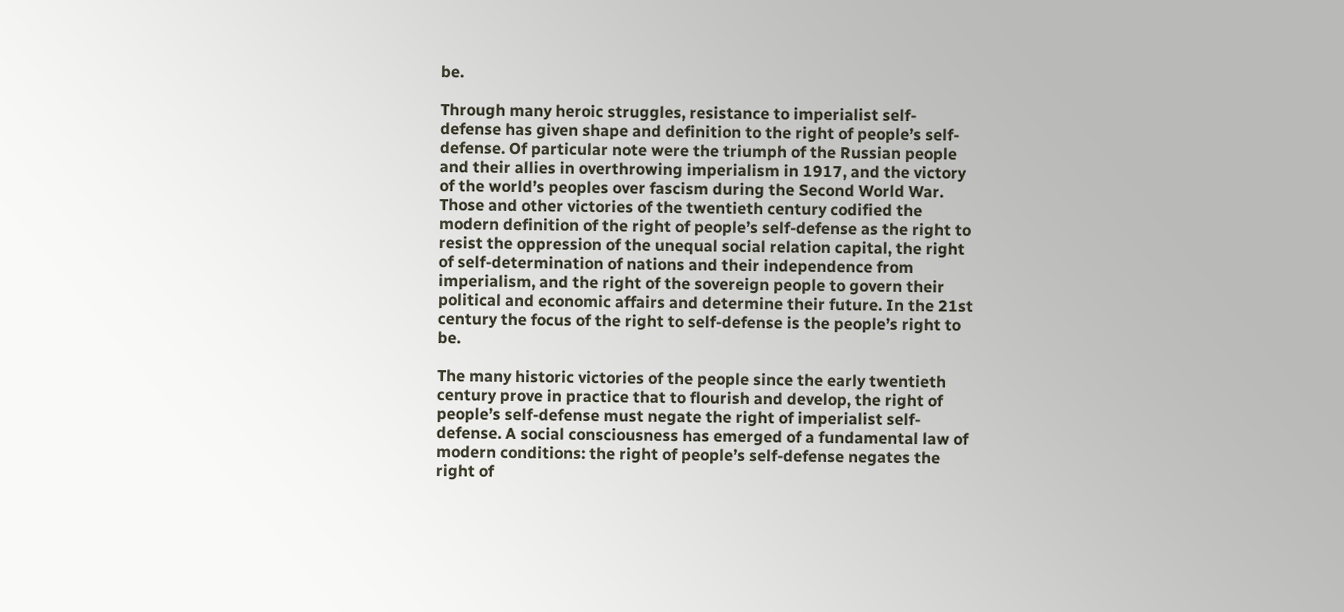be.

Through many heroic struggles, resistance to imperialist self-defense has given shape and definition to the right of people’s self-defense. Of particular note were the triumph of the Russian people and their allies in overthrowing imperialism in 1917, and the victory of the world’s peoples over fascism during the Second World War. Those and other victories of the twentieth century codified the modern definition of the right of people’s self-defense as the right to resist the oppression of the unequal social relation capital, the right of self-determination of nations and their independence from imperialism, and the right of the sovereign people to govern their political and economic affairs and determine their future. In the 21st century the focus of the right to self-defense is the people’s right to be.

The many historic victories of the people since the early twentieth century prove in practice that to flourish and develop, the right of people’s self-defense must negate the right of imperialist self-defense. A social consciousness has emerged of a fundamental law of modern conditions: the right of people’s self-defense negates the right of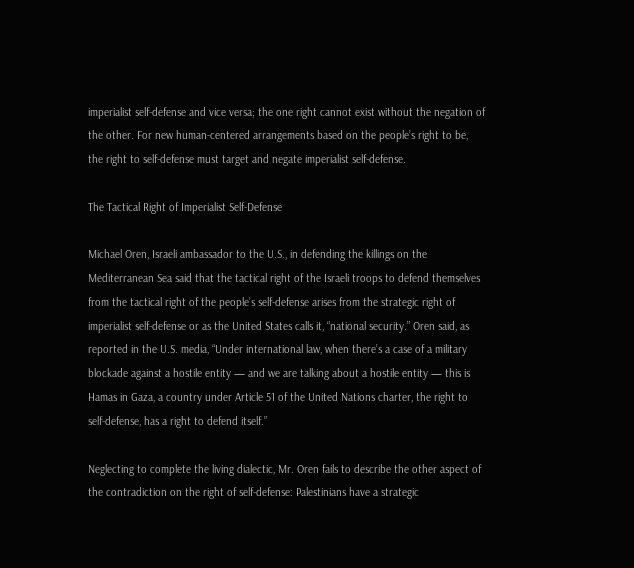imperialist self-defense and vice versa; the one right cannot exist without the negation of the other. For new human-centered arrangements based on the people’s right to be, the right to self-defense must target and negate imperialist self-defense.

The Tactical Right of Imperialist Self-Defense

Michael Oren, Israeli ambassador to the U.S., in defending the killings on the Mediterranean Sea said that the tactical right of the Israeli troops to defend themselves from the tactical right of the people’s self-defense arises from the strategic right of imperialist self-defense or as the United States calls it, “national security.” Oren said, as reported in the U.S. media, “Under international law, when there’s a case of a military blockade against a hostile entity — and we are talking about a hostile entity — this is Hamas in Gaza, a country under Article 51 of the United Nations charter, the right to self-defense, has a right to defend itself.”

Neglecting to complete the living dialectic, Mr. Oren fails to describe the other aspect of the contradiction on the right of self-defense: Palestinians have a strategic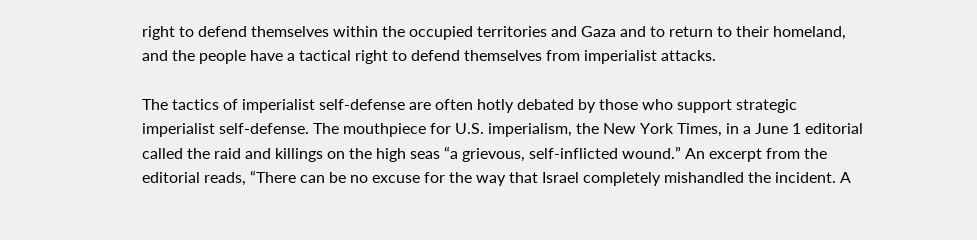right to defend themselves within the occupied territories and Gaza and to return to their homeland, and the people have a tactical right to defend themselves from imperialist attacks.

The tactics of imperialist self-defense are often hotly debated by those who support strategic imperialist self-defense. The mouthpiece for U.S. imperialism, the New York Times, in a June 1 editorial called the raid and killings on the high seas “a grievous, self-inflicted wound.” An excerpt from the editorial reads, “There can be no excuse for the way that Israel completely mishandled the incident. A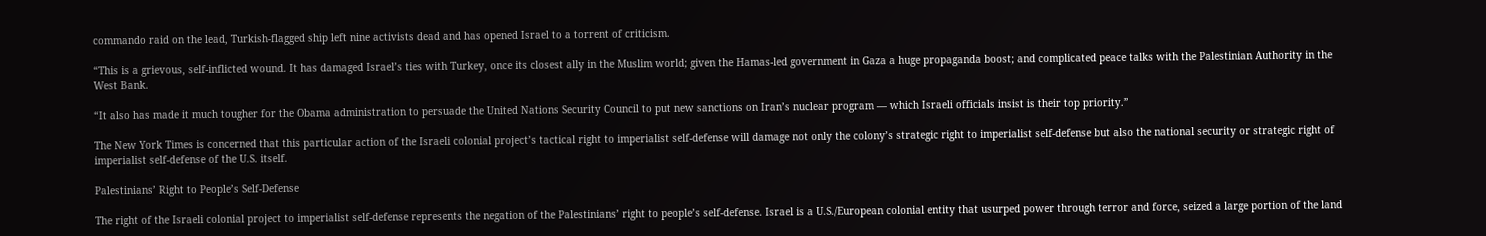commando raid on the lead, Turkish-flagged ship left nine activists dead and has opened Israel to a torrent of criticism.

“This is a grievous, self-inflicted wound. It has damaged Israel’s ties with Turkey, once its closest ally in the Muslim world; given the Hamas-led government in Gaza a huge propaganda boost; and complicated peace talks with the Palestinian Authority in the West Bank.

“It also has made it much tougher for the Obama administration to persuade the United Nations Security Council to put new sanctions on Iran’s nuclear program — which Israeli officials insist is their top priority.”

The New York Times is concerned that this particular action of the Israeli colonial project’s tactical right to imperialist self-defense will damage not only the colony’s strategic right to imperialist self-defense but also the national security or strategic right of imperialist self-defense of the U.S. itself.

Palestinians’ Right to People’s Self-Defense

The right of the Israeli colonial project to imperialist self-defense represents the negation of the Palestinians’ right to people’s self-defense. Israel is a U.S./European colonial entity that usurped power through terror and force, seized a large portion of the land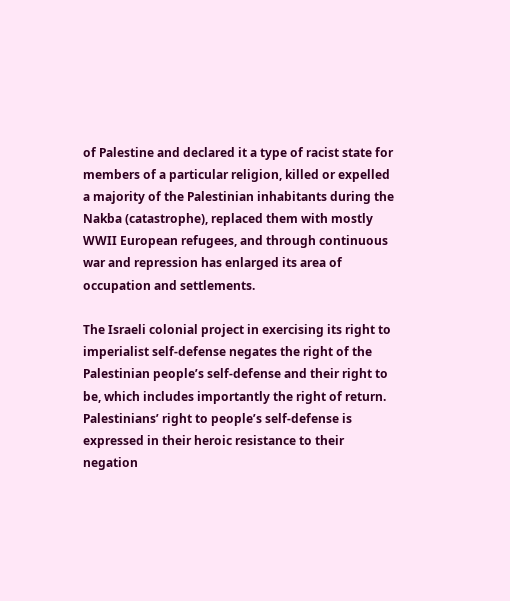of Palestine and declared it a type of racist state for members of a particular religion, killed or expelled a majority of the Palestinian inhabitants during the Nakba (catastrophe), replaced them with mostly WWII European refugees, and through continuous war and repression has enlarged its area of occupation and settlements.

The Israeli colonial project in exercising its right to imperialist self-defense negates the right of the Palestinian people’s self-defense and their right to be, which includes importantly the right of return. Palestinians’ right to people’s self-defense is expressed in their heroic resistance to their negation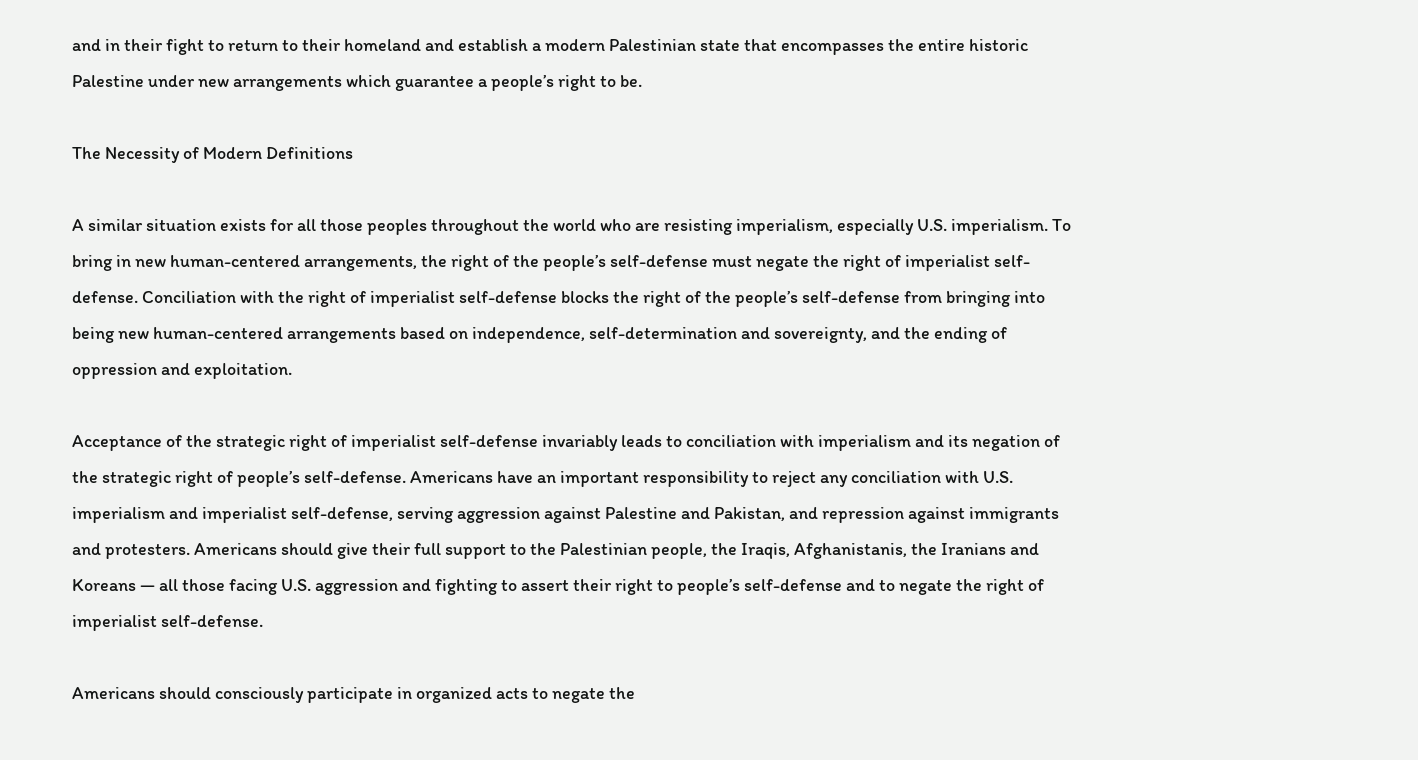and in their fight to return to their homeland and establish a modern Palestinian state that encompasses the entire historic Palestine under new arrangements which guarantee a people’s right to be.

The Necessity of Modern Definitions

A similar situation exists for all those peoples throughout the world who are resisting imperialism, especially U.S. imperialism. To bring in new human-centered arrangements, the right of the people’s self-defense must negate the right of imperialist self-defense. Conciliation with the right of imperialist self-defense blocks the right of the people’s self-defense from bringing into being new human-centered arrangements based on independence, self-determination and sovereignty, and the ending of oppression and exploitation.

Acceptance of the strategic right of imperialist self-defense invariably leads to conciliation with imperialism and its negation of the strategic right of people’s self-defense. Americans have an important responsibility to reject any conciliation with U.S. imperialism and imperialist self-defense, serving aggression against Palestine and Pakistan, and repression against immigrants and protesters. Americans should give their full support to the Palestinian people, the Iraqis, Afghanistanis, the Iranians and Koreans — all those facing U.S. aggression and fighting to assert their right to people’s self-defense and to negate the right of imperialist self-defense.

Americans should consciously participate in organized acts to negate the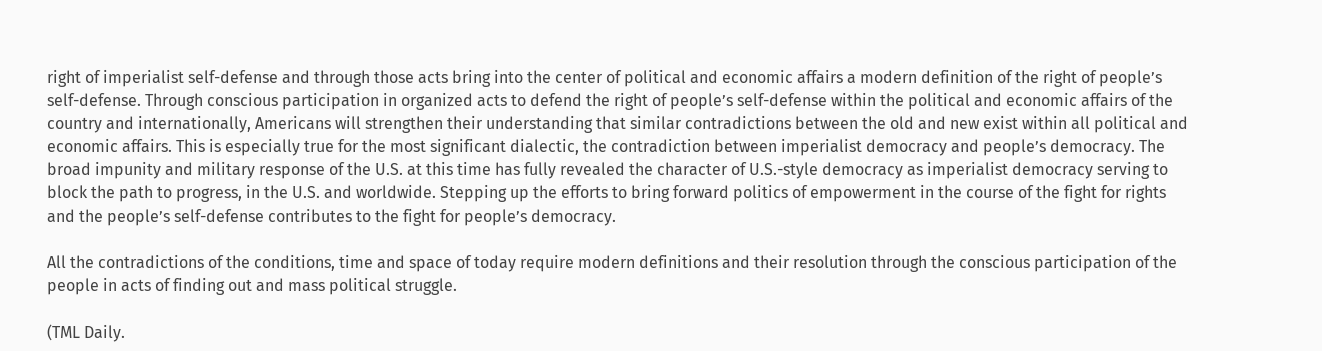right of imperialist self-defense and through those acts bring into the center of political and economic affairs a modern definition of the right of people’s self-defense. Through conscious participation in organized acts to defend the right of people’s self-defense within the political and economic affairs of the country and internationally, Americans will strengthen their understanding that similar contradictions between the old and new exist within all political and economic affairs. This is especially true for the most significant dialectic, the contradiction between imperialist democracy and people’s democracy. The broad impunity and military response of the U.S. at this time has fully revealed the character of U.S.-style democracy as imperialist democracy serving to block the path to progress, in the U.S. and worldwide. Stepping up the efforts to bring forward politics of empowerment in the course of the fight for rights and the people’s self-defense contributes to the fight for people’s democracy.

All the contradictions of the conditions, time and space of today require modern definitions and their resolution through the conscious participation of the people in acts of finding out and mass political struggle.

(TML Daily.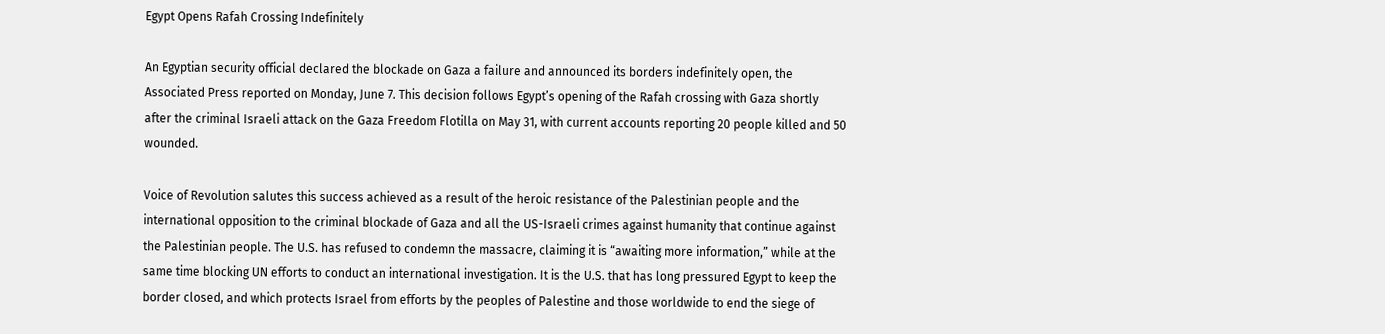Egypt Opens Rafah Crossing Indefinitely

An Egyptian security official declared the blockade on Gaza a failure and announced its borders indefinitely open, the Associated Press reported on Monday, June 7. This decision follows Egypt’s opening of the Rafah crossing with Gaza shortly after the criminal Israeli attack on the Gaza Freedom Flotilla on May 31, with current accounts reporting 20 people killed and 50 wounded.

Voice of Revolution salutes this success achieved as a result of the heroic resistance of the Palestinian people and the international opposition to the criminal blockade of Gaza and all the US-Israeli crimes against humanity that continue against the Palestinian people. The U.S. has refused to condemn the massacre, claiming it is “awaiting more information,” while at the same time blocking UN efforts to conduct an international investigation. It is the U.S. that has long pressured Egypt to keep the border closed, and which protects Israel from efforts by the peoples of Palestine and those worldwide to end the siege of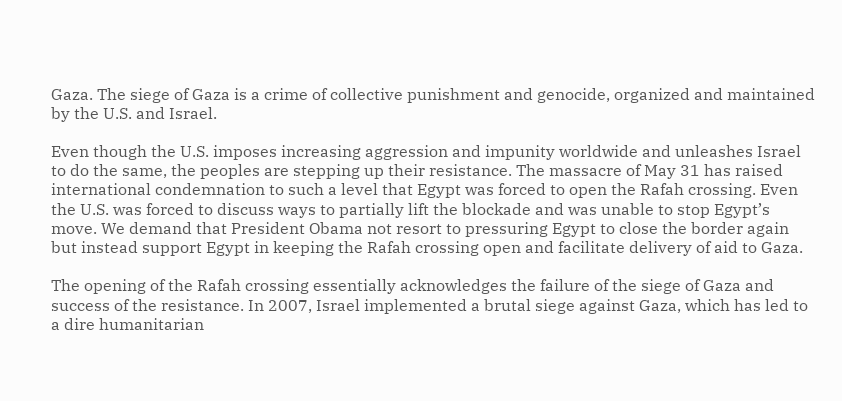Gaza. The siege of Gaza is a crime of collective punishment and genocide, organized and maintained by the U.S. and Israel.

Even though the U.S. imposes increasing aggression and impunity worldwide and unleashes Israel to do the same, the peoples are stepping up their resistance. The massacre of May 31 has raised international condemnation to such a level that Egypt was forced to open the Rafah crossing. Even the U.S. was forced to discuss ways to partially lift the blockade and was unable to stop Egypt’s move. We demand that President Obama not resort to pressuring Egypt to close the border again but instead support Egypt in keeping the Rafah crossing open and facilitate delivery of aid to Gaza.

The opening of the Rafah crossing essentially acknowledges the failure of the siege of Gaza and success of the resistance. In 2007, Israel implemented a brutal siege against Gaza, which has led to a dire humanitarian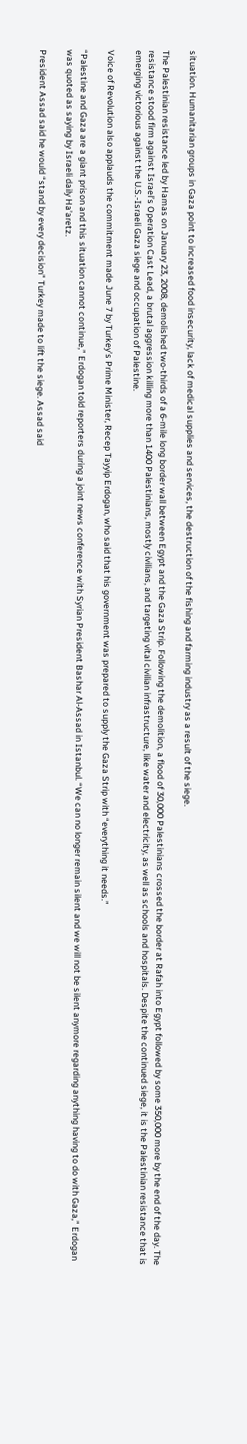situation. Humanitarian groups in Gaza point to increased food insecurity, lack of medical supplies and services, the destruction of the fishing and farming industry as a result of the siege.

The Palestinian resistance led by Hamas on January 23, 2008, demolished two-thirds of a 6-mile long border wall between Egypt and the Gaza Strip. Following the demolition, a flood of 30,000 Palestinians crossed the border at Rafah into Egypt followed by some 350,000 more by the end of the day. The resistance stood firm against Israel’s Operation Cast Lead, a brutal aggression killing more than 1400 Palestinians, mostly civilians, and targeting vital civilian infrastructure, like water and electricity, as well as schools and hospitals. Despite the continued siege, it is the Palestinian resistance that is emerging victorious against the U.S.-Israeli Gaza siege and occupation of Palestine.

Voice of Revolution also applauds the commitment made June 7 by Turkey’s Prime Minister, Recep Tayyip Erdogan, who said that his government was prepared to supply the Gaza Strip with “everything it needs.”

“Palestine and Gaza are a giant prison and this situation cannot continue,” Erdogan told reporters during a joint news conference with Syrian President Bashar Al-Assad in Istanbul. “We can no longer remain silent and we will not be silent anymore regarding anything having to do with Gaza,” Erdogan was quoted as saying by Israeli daily Ha’aretz.

President Assad said he would “stand by every decision” Turkey made to lift the siege. Assad said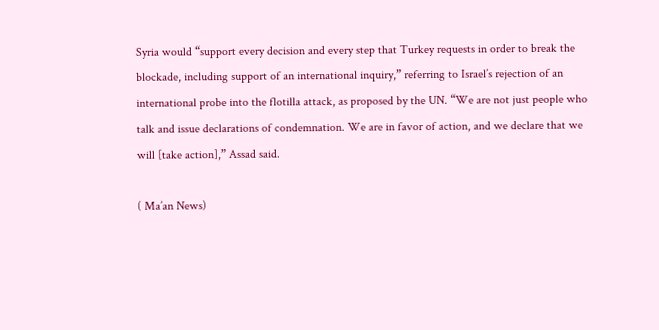Syria would “support every decision and every step that Turkey requests in order to break the blockade, including support of an international inquiry,” referring to Israel’s rejection of an international probe into the flotilla attack, as proposed by the UN. “We are not just people who talk and issue declarations of condemnation. We are in favor of action, and we declare that we will [take action],” Assad said.

( Ma’an News)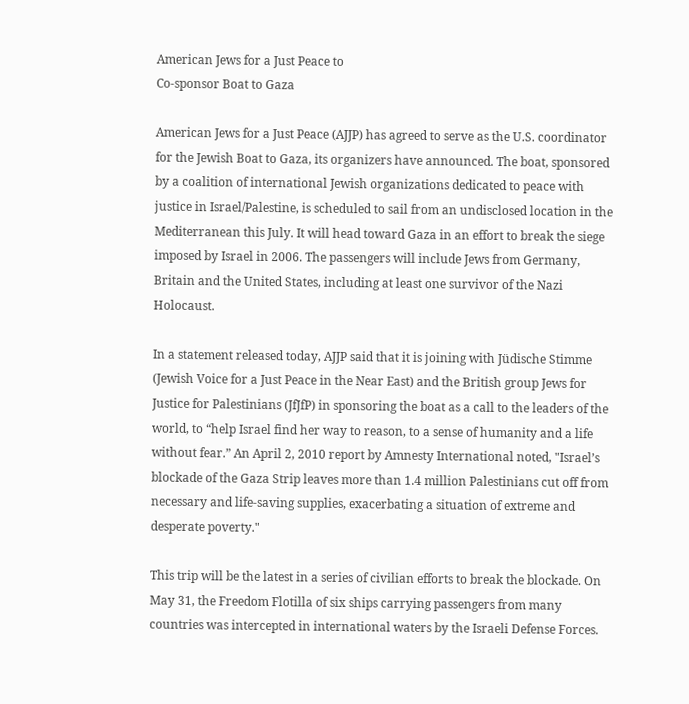American Jews for a Just Peace to
Co-sponsor Boat to Gaza

American Jews for a Just Peace (AJJP) has agreed to serve as the U.S. coordinator for the Jewish Boat to Gaza, its organizers have announced. The boat, sponsored by a coalition of international Jewish organizations dedicated to peace with justice in Israel/Palestine, is scheduled to sail from an undisclosed location in the Mediterranean this July. It will head toward Gaza in an effort to break the siege imposed by Israel in 2006. The passengers will include Jews from Germany, Britain and the United States, including at least one survivor of the Nazi Holocaust.

In a statement released today, AJJP said that it is joining with Jüdische Stimme (Jewish Voice for a Just Peace in the Near East) and the British group Jews for Justice for Palestinians (JfJfP) in sponsoring the boat as a call to the leaders of the world, to “help Israel find her way to reason, to a sense of humanity and a life without fear.” An April 2, 2010 report by Amnesty International noted, "Israel’s blockade of the Gaza Strip leaves more than 1.4 million Palestinians cut off from necessary and life-saving supplies, exacerbating a situation of extreme and desperate poverty."

This trip will be the latest in a series of civilian efforts to break the blockade. On May 31, the Freedom Flotilla of six ships carrying passengers from many countries was intercepted in international waters by the Israeli Defense Forces.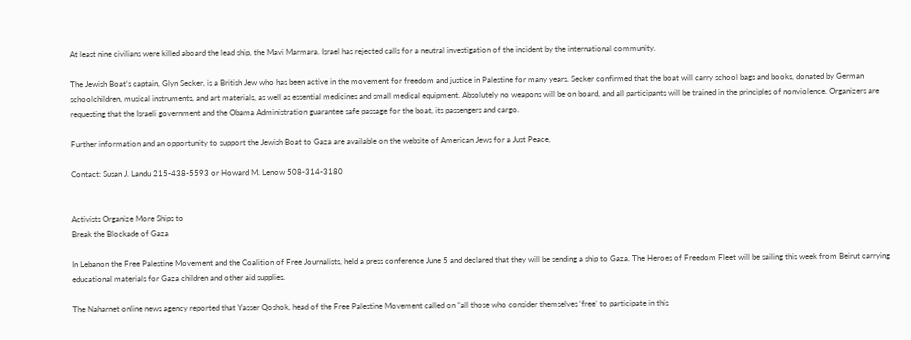At least nine civilians were killed aboard the lead ship, the Mavi Marmara. Israel has rejected calls for a neutral investigation of the incident by the international community.

The Jewish Boat’s captain, Glyn Secker, is a British Jew who has been active in the movement for freedom and justice in Palestine for many years. Secker confirmed that the boat will carry school bags and books, donated by German schoolchildren, musical instruments, and art materials, as well as essential medicines and small medical equipment. Absolutely no weapons will be on board, and all participants will be trained in the principles of nonviolence. Organizers are requesting that the Israeli government and the Obama Administration guarantee safe passage for the boat, its passengers and cargo.

Further information and an opportunity to support the Jewish Boat to Gaza are available on the website of American Jews for a Just Peace,

Contact: Susan J. Landu 215-438-5593 or Howard M. Lenow 508-314-3180


Activists Organize More Ships to
Break the Blockade of Gaza

In Lebanon the Free Palestine Movement and the Coalition of Free Journalists, held a press conference June 5 and declared that they will be sending a ship to Gaza. The Heroes of Freedom Fleet will be sailing this week from Beirut carrying educational materials for Gaza children and other aid supplies.

The Naharnet online news agency reported that Yasser Qoshok, head of the Free Palestine Movement called on “all those who consider themselves ‘free’ to participate in this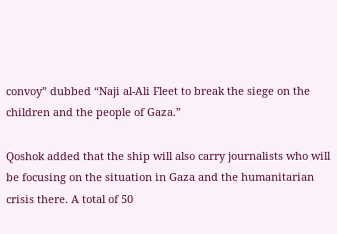convoy” dubbed “Naji al-Ali Fleet to break the siege on the children and the people of Gaza.”

Qoshok added that the ship will also carry journalists who will be focusing on the situation in Gaza and the humanitarian crisis there. A total of 50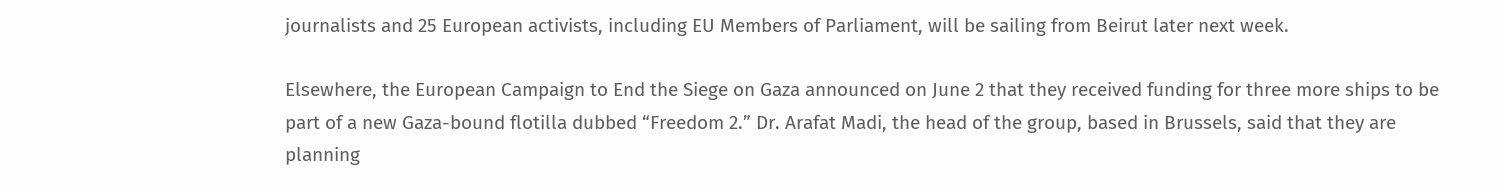journalists and 25 European activists, including EU Members of Parliament, will be sailing from Beirut later next week.

Elsewhere, the European Campaign to End the Siege on Gaza announced on June 2 that they received funding for three more ships to be part of a new Gaza-bound flotilla dubbed “Freedom 2.” Dr. Arafat Madi, the head of the group, based in Brussels, said that they are planning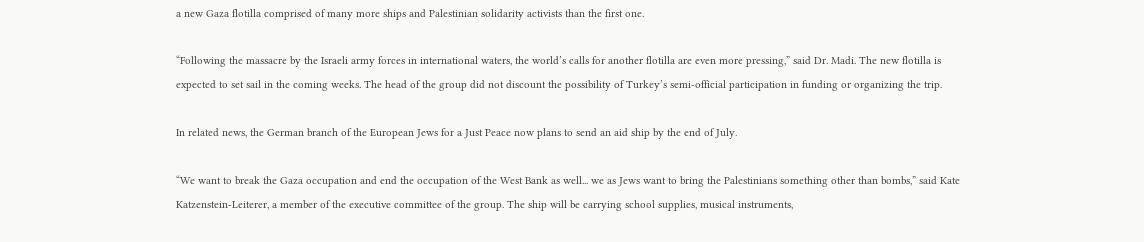a new Gaza flotilla comprised of many more ships and Palestinian solidarity activists than the first one.

“Following the massacre by the Israeli army forces in international waters, the world’s calls for another flotilla are even more pressing,” said Dr. Madi. The new flotilla is expected to set sail in the coming weeks. The head of the group did not discount the possibility of Turkey’s semi-official participation in funding or organizing the trip.

In related news, the German branch of the European Jews for a Just Peace now plans to send an aid ship by the end of July.

“We want to break the Gaza occupation and end the occupation of the West Bank as well... we as Jews want to bring the Palestinians something other than bombs,” said Kate Katzenstein-Leiterer, a member of the executive committee of the group. The ship will be carrying school supplies, musical instruments,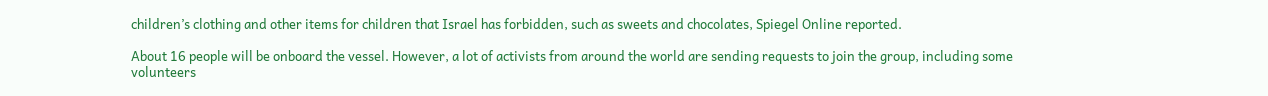children’s clothing and other items for children that Israel has forbidden, such as sweets and chocolates, Spiegel Online reported.

About 16 people will be onboard the vessel. However, a lot of activists from around the world are sending requests to join the group, including some volunteers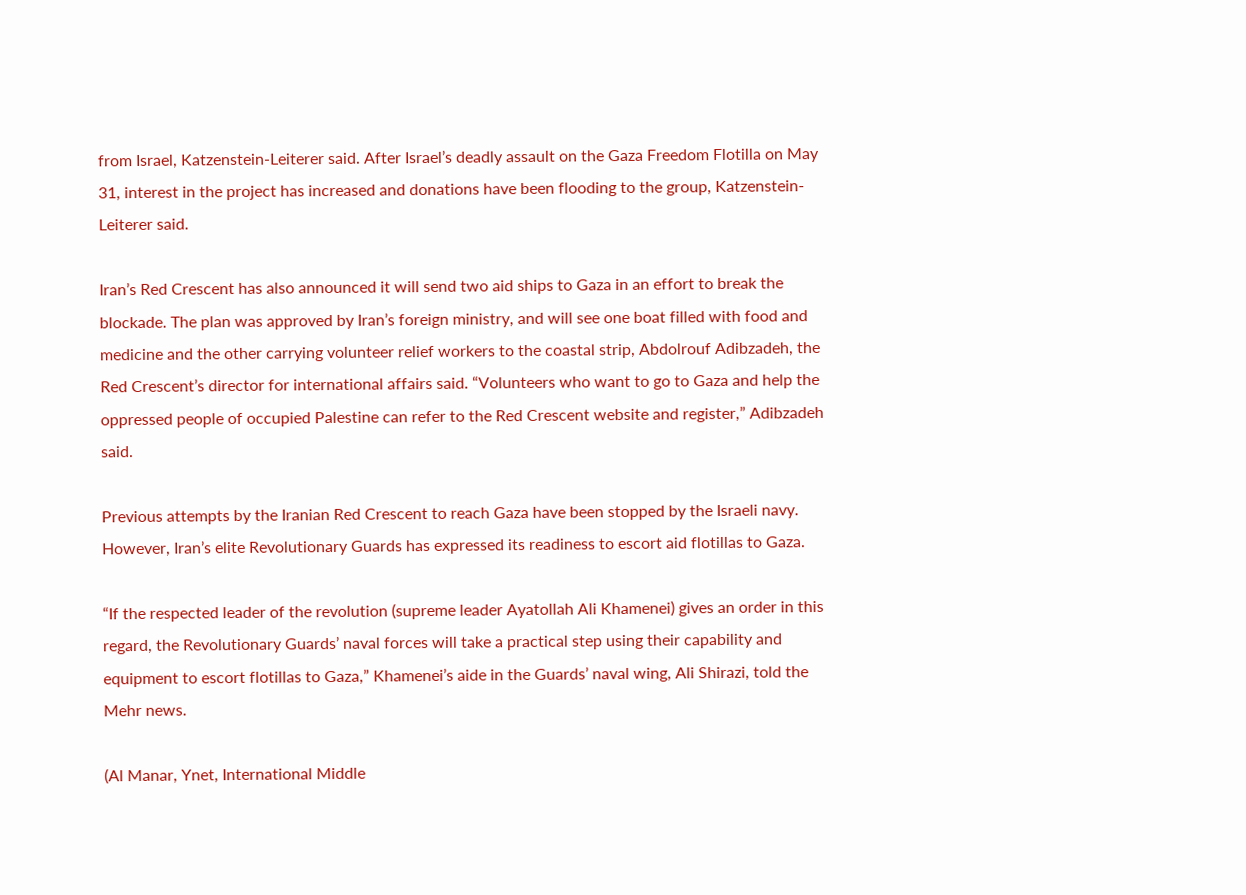from Israel, Katzenstein-Leiterer said. After Israel’s deadly assault on the Gaza Freedom Flotilla on May 31, interest in the project has increased and donations have been flooding to the group, Katzenstein-Leiterer said.

Iran’s Red Crescent has also announced it will send two aid ships to Gaza in an effort to break the blockade. The plan was approved by Iran’s foreign ministry, and will see one boat filled with food and medicine and the other carrying volunteer relief workers to the coastal strip, Abdolrouf Adibzadeh, the Red Crescent’s director for international affairs said. “Volunteers who want to go to Gaza and help the oppressed people of occupied Palestine can refer to the Red Crescent website and register,” Adibzadeh said.

Previous attempts by the Iranian Red Crescent to reach Gaza have been stopped by the Israeli navy. However, Iran’s elite Revolutionary Guards has expressed its readiness to escort aid flotillas to Gaza.

“If the respected leader of the revolution (supreme leader Ayatollah Ali Khamenei) gives an order in this regard, the Revolutionary Guards’ naval forces will take a practical step using their capability and equipment to escort flotillas to Gaza,” Khamenei’s aide in the Guards’ naval wing, Ali Shirazi, told the Mehr news.

(Al Manar, Ynet, International Middle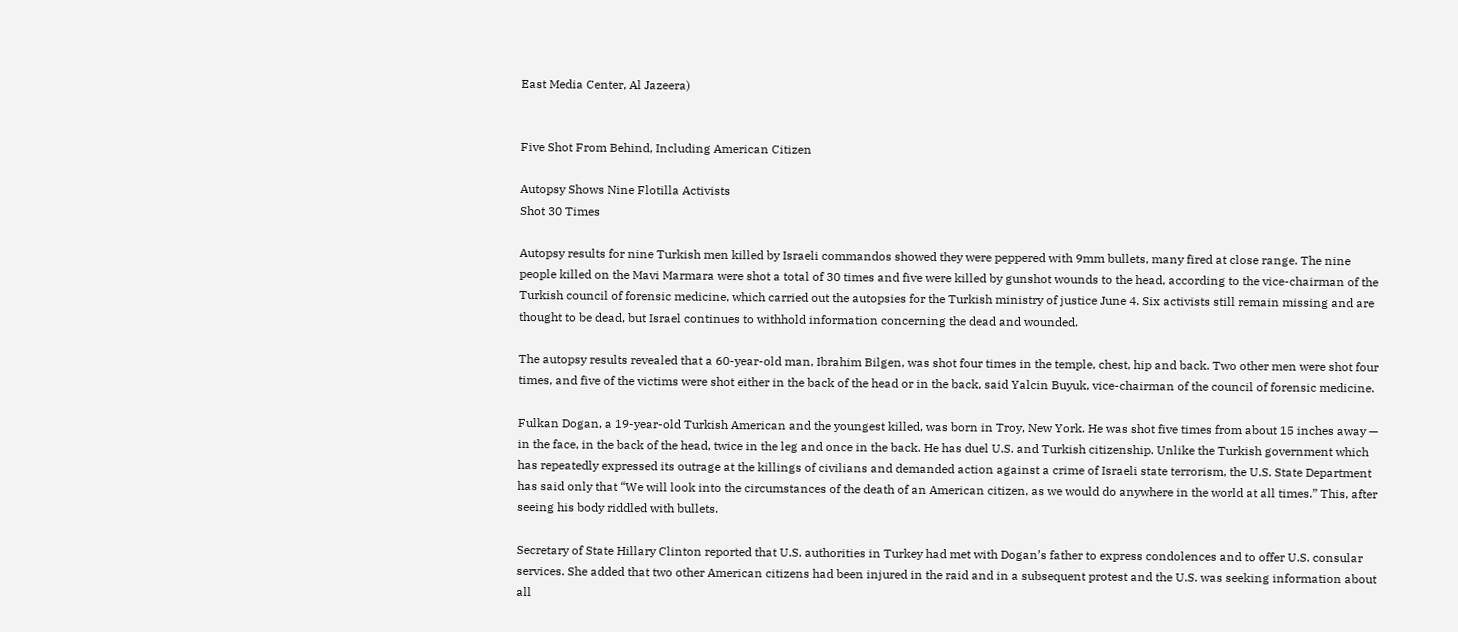East Media Center, Al Jazeera)


Five Shot From Behind, Including American Citizen

Autopsy Shows Nine Flotilla Activists
Shot 30 Times

Autopsy results for nine Turkish men killed by Israeli commandos showed they were peppered with 9mm bullets, many fired at close range. The nine people killed on the Mavi Marmara were shot a total of 30 times and five were killed by gunshot wounds to the head, according to the vice-chairman of the Turkish council of forensic medicine, which carried out the autopsies for the Turkish ministry of justice June 4. Six activists still remain missing and are thought to be dead, but Israel continues to withhold information concerning the dead and wounded.

The autopsy results revealed that a 60-year-old man, Ibrahim Bilgen, was shot four times in the temple, chest, hip and back. Two other men were shot four times, and five of the victims were shot either in the back of the head or in the back, said Yalcin Buyuk, vice-chairman of the council of forensic medicine.

Fulkan Dogan, a 19-year-old Turkish American and the youngest killed, was born in Troy, New York. He was shot five times from about 15 inches away — in the face, in the back of the head, twice in the leg and once in the back. He has duel U.S. and Turkish citizenship. Unlike the Turkish government which has repeatedly expressed its outrage at the killings of civilians and demanded action against a crime of Israeli state terrorism, the U.S. State Department has said only that “We will look into the circumstances of the death of an American citizen, as we would do anywhere in the world at all times.” This, after seeing his body riddled with bullets.

Secretary of State Hillary Clinton reported that U.S. authorities in Turkey had met with Dogan’s father to express condolences and to offer U.S. consular services. She added that two other American citizens had been injured in the raid and in a subsequent protest and the U.S. was seeking information about all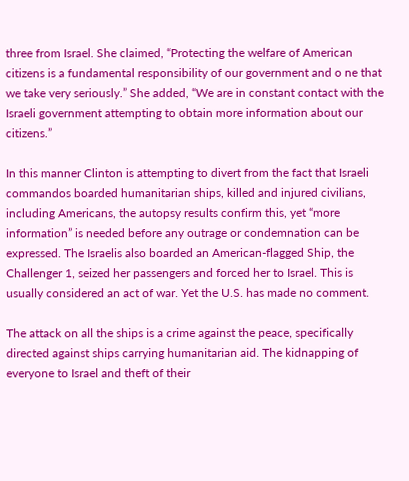three from Israel. She claimed, “Protecting the welfare of American citizens is a fundamental responsibility of our government and o ne that we take very seriously.” She added, “We are in constant contact with the Israeli government attempting to obtain more information about our citizens.”

In this manner Clinton is attempting to divert from the fact that Israeli commandos boarded humanitarian ships, killed and injured civilians, including Americans, the autopsy results confirm this, yet “more information” is needed before any outrage or condemnation can be expressed. The Israelis also boarded an American-flagged Ship, the Challenger 1, seized her passengers and forced her to Israel. This is usually considered an act of war. Yet the U.S. has made no comment.

The attack on all the ships is a crime against the peace, specifically directed against ships carrying humanitarian aid. The kidnapping of everyone to Israel and theft of their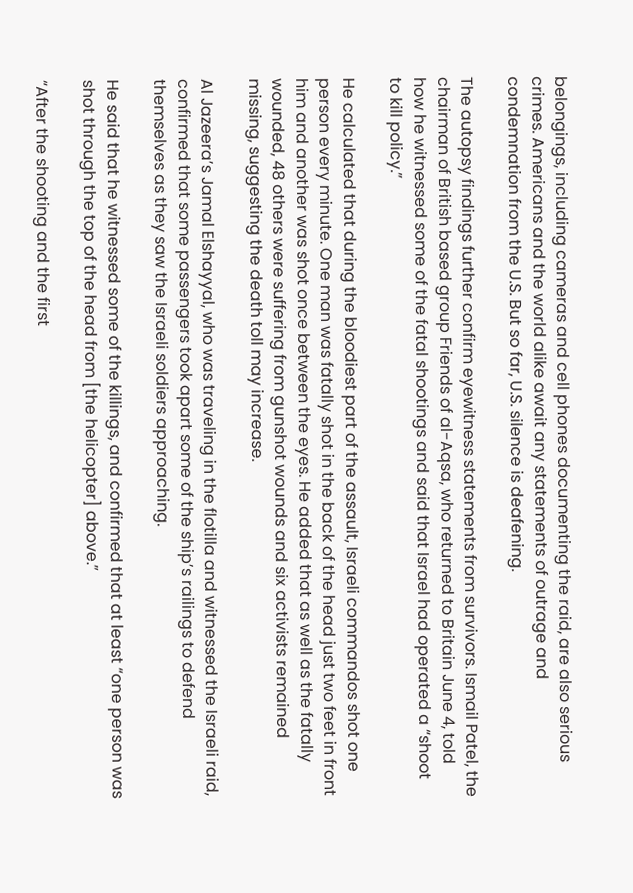belongings, including cameras and cell phones documenting the raid, are also serious crimes. Americans and the world alike await any statements of outrage and condemnation from the U.S. But so far, U.S. silence is deafening.

The autopsy findings further confirm eyewitness statements from survivors. Ismail Patel, the chairman of British based group Friends of al-Aqsa, who returned to Britain June 4, told how he witnessed some of the fatal shootings and said that Israel had operated a “shoot to kill policy.”

He calculated that during the bloodiest part of the assault, Israeli commandos shot one person every minute. One man was fatally shot in the back of the head just two feet in front him and another was shot once between the eyes. He added that as well as the fatally wounded, 48 others were suffering from gunshot wounds and six activists remained missing, suggesting the death toll may increase.

Al Jazeera’s Jamal Elshayyal, who was traveling in the flotilla and witnessed the Israeli raid, confirmed that some passengers took apart some of the ship’s railings to defend themselves as they saw the Israeli soldiers approaching.

He said that he witnessed some of the killings, and confirmed that at least “one person was shot through the top of the head from [the helicopter] above.”

“After the shooting and the first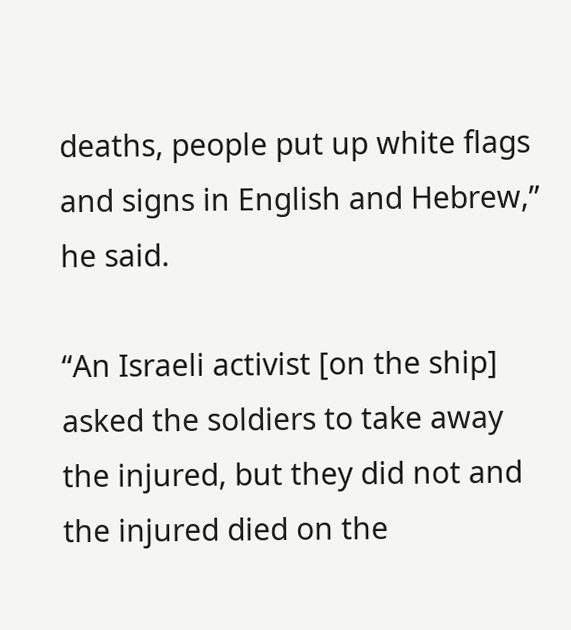deaths, people put up white flags and signs in English and Hebrew,” he said.

“An Israeli activist [on the ship] asked the soldiers to take away the injured, but they did not and the injured died on the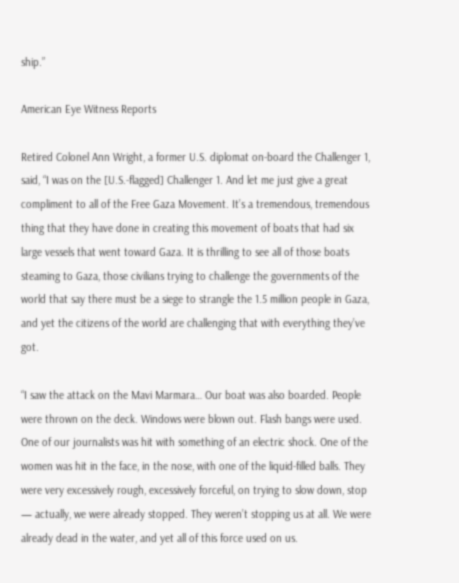ship.”

American Eye Witness Reports

Retired Colonel Ann Wright, a former U.S. diplomat on-board the Challenger 1, said, “I was on the [U.S.-flagged] Challenger 1. And let me just give a great compliment to all of the Free Gaza Movement. It’s a tremendous, tremendous thing that they have done in creating this movement of boats that had six large vessels that went toward Gaza. It is thrilling to see all of those boats steaming to Gaza, those civilians trying to challenge the governments of the world that say there must be a siege to strangle the 1.5 million people in Gaza, and yet the citizens of the world are challenging that with everything they’ve got.

“I saw the attack on the Mavi Marmara… Our boat was also boarded. People were thrown on the deck. Windows were blown out. Flash bangs were used. One of our journalists was hit with something of an electric shock. One of the women was hit in the face, in the nose, with one of the liquid-filled balls. They were very excessively rough, excessively forceful, on trying to slow down, stop — actually, we were already stopped. They weren’t stopping us at all. We were already dead in the water, and yet all of this force used on us.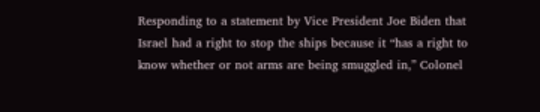Responding to a statement by Vice President Joe Biden that Israel had a right to stop the ships because it “has a right to know whether or not arms are being smuggled in,” Colonel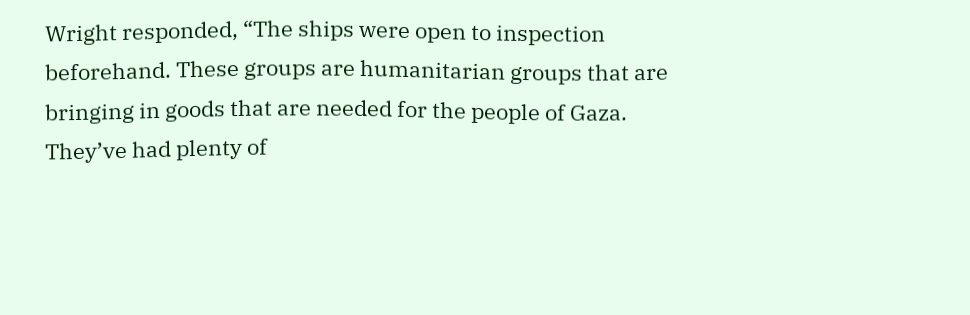Wright responded, “The ships were open to inspection beforehand. These groups are humanitarian groups that are bringing in goods that are needed for the people of Gaza. They’ve had plenty of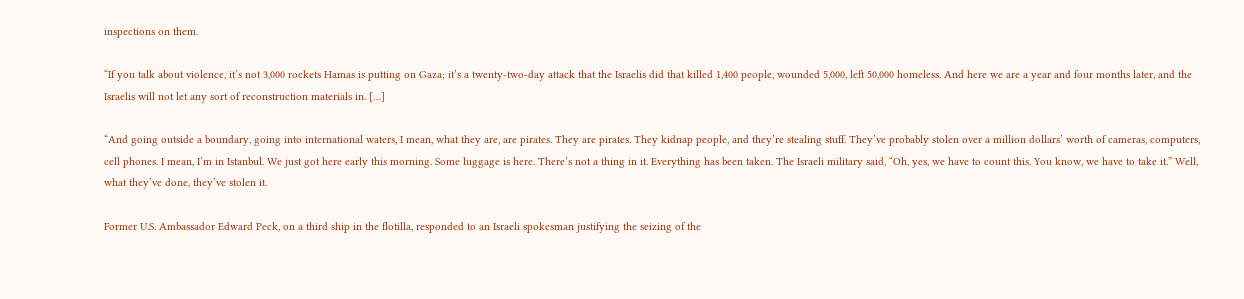inspections on them.

“If you talk about violence, it’s not 3,000 rockets Hamas is putting on Gaza; it’s a twenty-two-day attack that the Israelis did that killed 1,400 people, wounded 5,000, left 50,000 homeless. And here we are a year and four months later, and the Israelis will not let any sort of reconstruction materials in. […]

“And going outside a boundary, going into international waters, I mean, what they are, are pirates. They are pirates. They kidnap people, and they’re stealing stuff. They’ve probably stolen over a million dollars’ worth of cameras, computers, cell phones. I mean, I’m in Istanbul. We just got here early this morning. Some luggage is here. There’s not a thing in it. Everything has been taken. The Israeli military said, “Oh, yes, we have to count this. You know, we have to take it.” Well, what they’ve done, they’ve stolen it.

Former U.S. Ambassador Edward Peck, on a third ship in the flotilla, responded to an Israeli spokesman justifying the seizing of the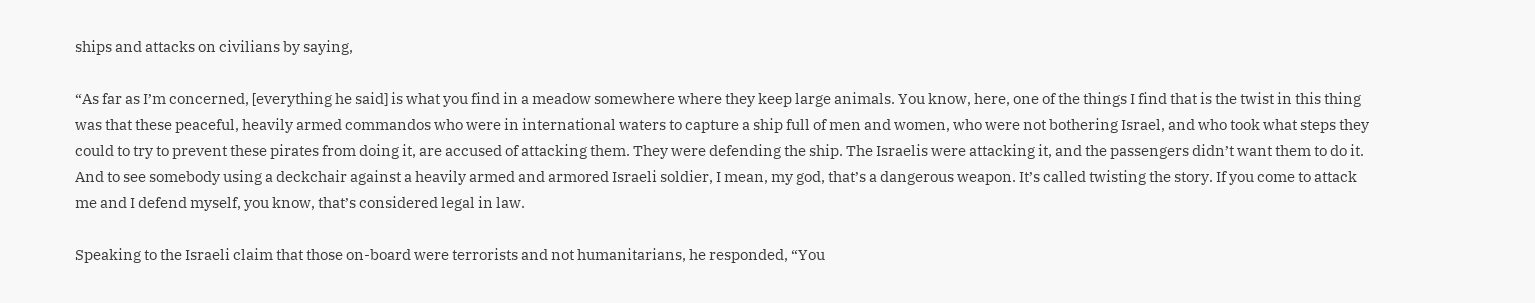ships and attacks on civilians by saying,

“As far as I’m concerned, [everything he said] is what you find in a meadow somewhere where they keep large animals. You know, here, one of the things I find that is the twist in this thing was that these peaceful, heavily armed commandos who were in international waters to capture a ship full of men and women, who were not bothering Israel, and who took what steps they could to try to prevent these pirates from doing it, are accused of attacking them. They were defending the ship. The Israelis were attacking it, and the passengers didn’t want them to do it. And to see somebody using a deckchair against a heavily armed and armored Israeli soldier, I mean, my god, that’s a dangerous weapon. It’s called twisting the story. If you come to attack me and I defend myself, you know, that’s considered legal in law.

Speaking to the Israeli claim that those on-board were terrorists and not humanitarians, he responded, “You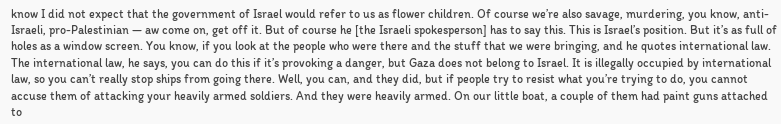know I did not expect that the government of Israel would refer to us as flower children. Of course we’re also savage, murdering, you know, anti-Israeli, pro-Palestinian — aw come on, get off it. But of course he [the Israeli spokesperson] has to say this. This is Israel’s position. But it’s as full of holes as a window screen. You know, if you look at the people who were there and the stuff that we were bringing, and he quotes international law. The international law, he says, you can do this if it’s provoking a danger, but Gaza does not belong to Israel. It is illegally occupied by international law, so you can’t really stop ships from going there. Well, you can, and they did, but if people try to resist what you’re trying to do, you cannot accuse them of attacking your heavily armed soldiers. And they were heavily armed. On our little boat, a couple of them had paint guns attached to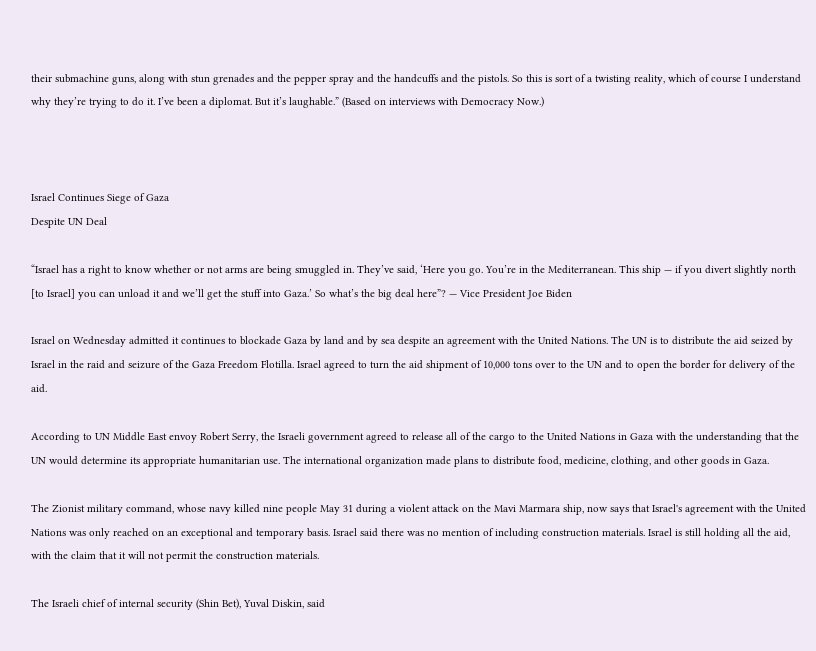their submachine guns, along with stun grenades and the pepper spray and the handcuffs and the pistols. So this is sort of a twisting reality, which of course I understand why they’re trying to do it. I’ve been a diplomat. But it’s laughable.” (Based on interviews with Democracy Now.)



Israel Continues Siege of Gaza
Despite UN Deal

“Israel has a right to know whether or not arms are being smuggled in. They’ve said, ‘Here you go. You’re in the Mediterranean. This ship — if you divert slightly north [to Israel] you can unload it and we’ll get the stuff into Gaza.’ So what’s the big deal here”? — Vice President Joe Biden

Israel on Wednesday admitted it continues to blockade Gaza by land and by sea despite an agreement with the United Nations. The UN is to distribute the aid seized by Israel in the raid and seizure of the Gaza Freedom Flotilla. Israel agreed to turn the aid shipment of 10,000 tons over to the UN and to open the border for delivery of the aid.

According to UN Middle East envoy Robert Serry, the Israeli government agreed to release all of the cargo to the United Nations in Gaza with the understanding that the UN would determine its appropriate humanitarian use. The international organization made plans to distribute food, medicine, clothing, and other goods in Gaza.

The Zionist military command, whose navy killed nine people May 31 during a violent attack on the Mavi Marmara ship, now says that Israel's agreement with the United Nations was only reached on an exceptional and temporary basis. Israel said there was no mention of including construction materials. Israel is still holding all the aid, with the claim that it will not permit the construction materials.

The Israeli chief of internal security (Shin Bet), Yuval Diskin, said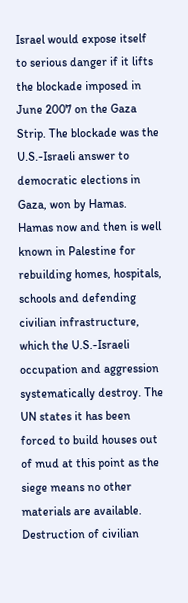Israel would expose itself to serious danger if it lifts the blockade imposed in June 2007 on the Gaza Strip. The blockade was the U.S.-Israeli answer to democratic elections in Gaza, won by Hamas. Hamas now and then is well known in Palestine for rebuilding homes, hospitals, schools and defending civilian infrastructure, which the U.S.-Israeli occupation and aggression systematically destroy. The UN states it has been forced to build houses out of mud at this point as the siege means no other materials are available. Destruction of civilian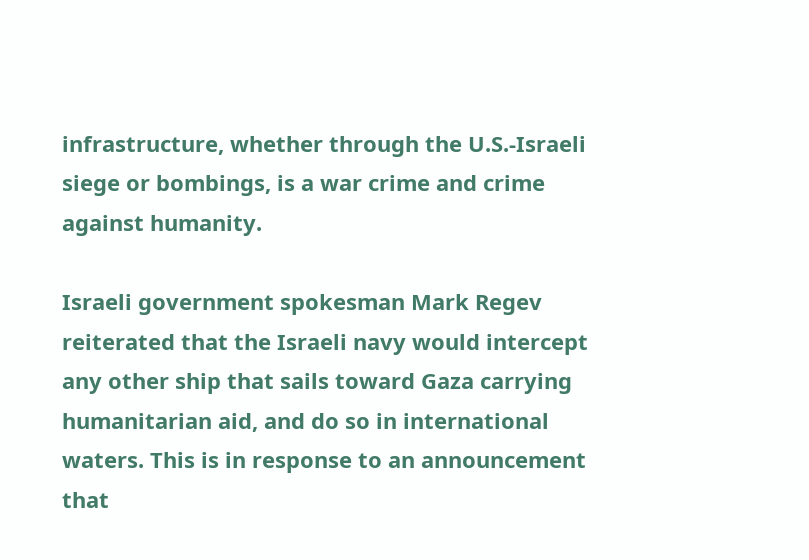infrastructure, whether through the U.S.-Israeli siege or bombings, is a war crime and crime against humanity.

Israeli government spokesman Mark Regev reiterated that the Israeli navy would intercept any other ship that sails toward Gaza carrying humanitarian aid, and do so in international waters. This is in response to an announcement that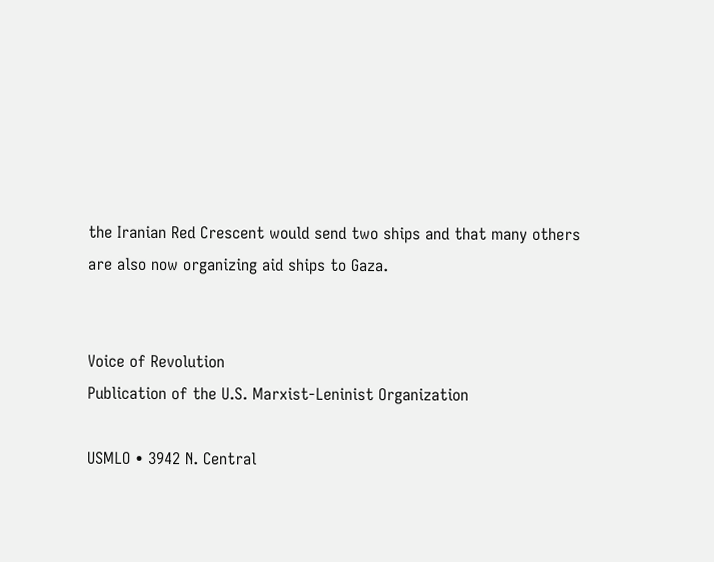the Iranian Red Crescent would send two ships and that many others are also now organizing aid ships to Gaza.


Voice of Revolution
Publication of the U.S. Marxist-Leninist Organization

USMLO • 3942 N. Central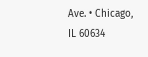Ave. • Chicago, IL 60634